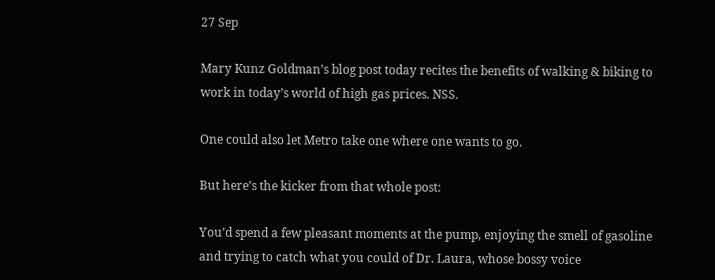27 Sep

Mary Kunz Goldman’s blog post today recites the benefits of walking & biking to work in today’s world of high gas prices. NSS.

One could also let Metro take one where one wants to go.

But here’s the kicker from that whole post:

You’d spend a few pleasant moments at the pump, enjoying the smell of gasoline and trying to catch what you could of Dr. Laura, whose bossy voice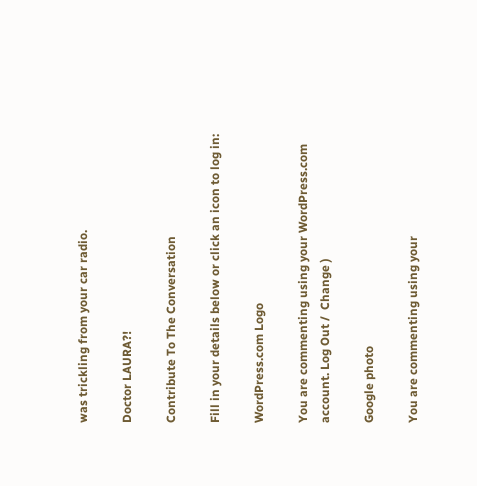was trickling from your car radio.

Doctor LAURA?!

Contribute To The Conversation

Fill in your details below or click an icon to log in:

WordPress.com Logo

You are commenting using your WordPress.com account. Log Out /  Change )

Google photo

You are commenting using your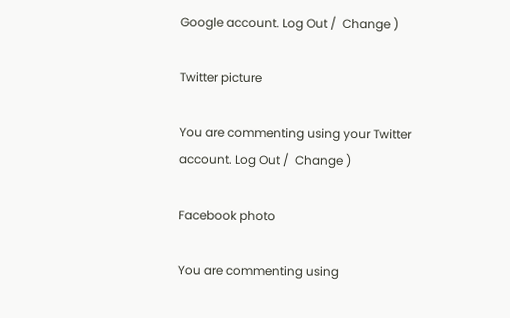Google account. Log Out /  Change )

Twitter picture

You are commenting using your Twitter account. Log Out /  Change )

Facebook photo

You are commenting using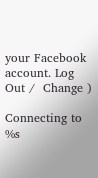your Facebook account. Log Out /  Change )

Connecting to %s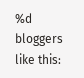%d bloggers like this: